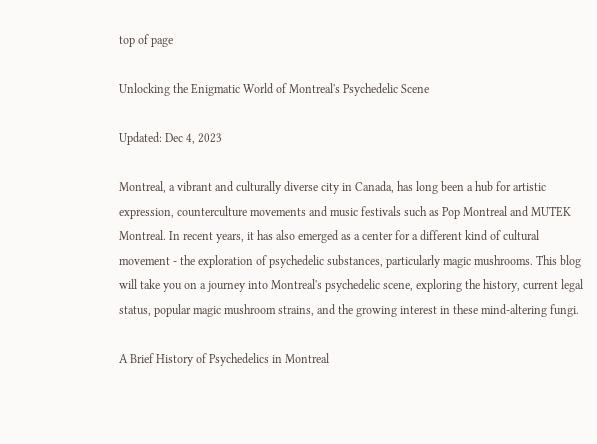top of page

Unlocking the Enigmatic World of Montreal's Psychedelic Scene

Updated: Dec 4, 2023

Montreal, a vibrant and culturally diverse city in Canada, has long been a hub for artistic expression, counterculture movements and music festivals such as Pop Montreal and MUTEK Montreal. In recent years, it has also emerged as a center for a different kind of cultural movement - the exploration of psychedelic substances, particularly magic mushrooms. This blog will take you on a journey into Montreal's psychedelic scene, exploring the history, current legal status, popular magic mushroom strains, and the growing interest in these mind-altering fungi.

A Brief History of Psychedelics in Montreal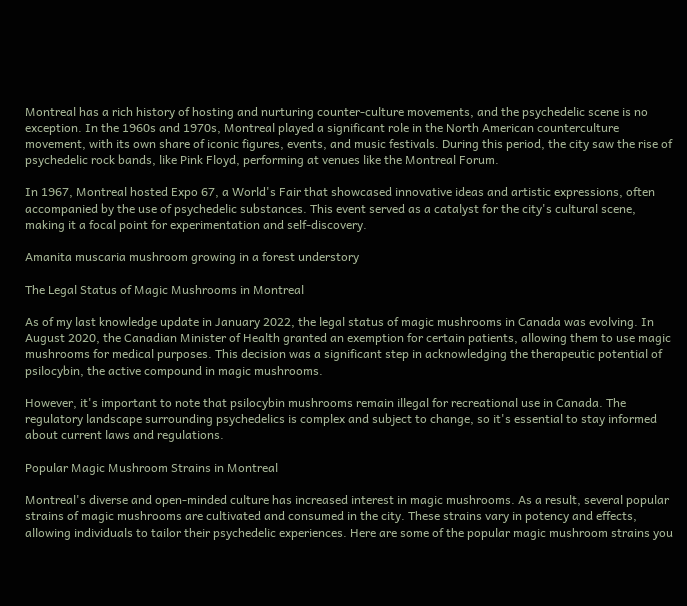Montreal has a rich history of hosting and nurturing counter-culture movements, and the psychedelic scene is no exception. In the 1960s and 1970s, Montreal played a significant role in the North American counterculture movement, with its own share of iconic figures, events, and music festivals. During this period, the city saw the rise of psychedelic rock bands, like Pink Floyd, performing at venues like the Montreal Forum.

In 1967, Montreal hosted Expo 67, a World's Fair that showcased innovative ideas and artistic expressions, often accompanied by the use of psychedelic substances. This event served as a catalyst for the city's cultural scene, making it a focal point for experimentation and self-discovery.

Amanita muscaria mushroom growing in a forest understory

The Legal Status of Magic Mushrooms in Montreal

As of my last knowledge update in January 2022, the legal status of magic mushrooms in Canada was evolving. In August 2020, the Canadian Minister of Health granted an exemption for certain patients, allowing them to use magic mushrooms for medical purposes. This decision was a significant step in acknowledging the therapeutic potential of psilocybin, the active compound in magic mushrooms.

However, it's important to note that psilocybin mushrooms remain illegal for recreational use in Canada. The regulatory landscape surrounding psychedelics is complex and subject to change, so it's essential to stay informed about current laws and regulations.

Popular Magic Mushroom Strains in Montreal

Montreal's diverse and open-minded culture has increased interest in magic mushrooms. As a result, several popular strains of magic mushrooms are cultivated and consumed in the city. These strains vary in potency and effects, allowing individuals to tailor their psychedelic experiences. Here are some of the popular magic mushroom strains you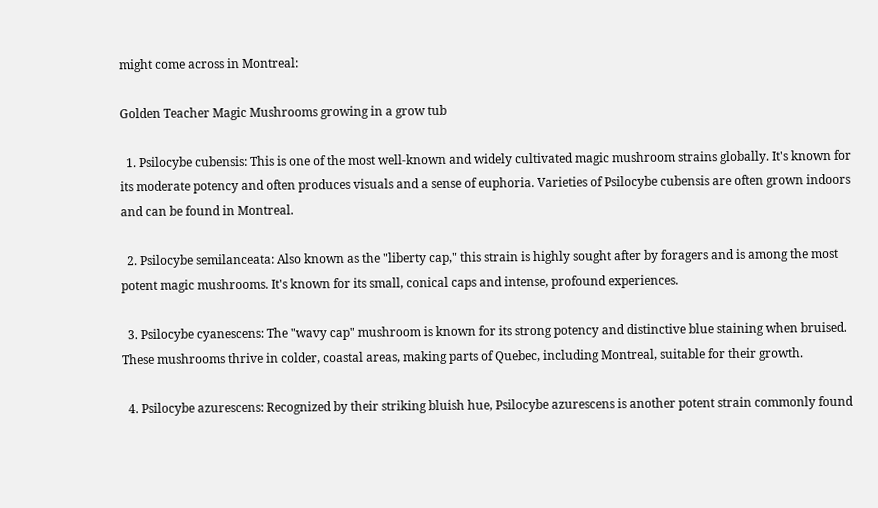might come across in Montreal:

Golden Teacher Magic Mushrooms growing in a grow tub

  1. Psilocybe cubensis: This is one of the most well-known and widely cultivated magic mushroom strains globally. It's known for its moderate potency and often produces visuals and a sense of euphoria. Varieties of Psilocybe cubensis are often grown indoors and can be found in Montreal.

  2. Psilocybe semilanceata: Also known as the "liberty cap," this strain is highly sought after by foragers and is among the most potent magic mushrooms. It's known for its small, conical caps and intense, profound experiences.

  3. Psilocybe cyanescens: The "wavy cap" mushroom is known for its strong potency and distinctive blue staining when bruised. These mushrooms thrive in colder, coastal areas, making parts of Quebec, including Montreal, suitable for their growth.

  4. Psilocybe azurescens: Recognized by their striking bluish hue, Psilocybe azurescens is another potent strain commonly found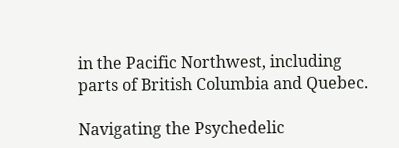in the Pacific Northwest, including parts of British Columbia and Quebec.

Navigating the Psychedelic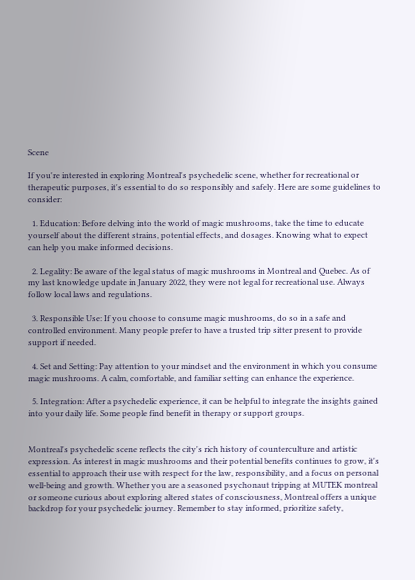Scene

If you're interested in exploring Montreal's psychedelic scene, whether for recreational or therapeutic purposes, it's essential to do so responsibly and safely. Here are some guidelines to consider:

  1. Education: Before delving into the world of magic mushrooms, take the time to educate yourself about the different strains, potential effects, and dosages. Knowing what to expect can help you make informed decisions.

  2. Legality: Be aware of the legal status of magic mushrooms in Montreal and Quebec. As of my last knowledge update in January 2022, they were not legal for recreational use. Always follow local laws and regulations.

  3. Responsible Use: If you choose to consume magic mushrooms, do so in a safe and controlled environment. Many people prefer to have a trusted trip sitter present to provide support if needed.

  4. Set and Setting: Pay attention to your mindset and the environment in which you consume magic mushrooms. A calm, comfortable, and familiar setting can enhance the experience.

  5. Integration: After a psychedelic experience, it can be helpful to integrate the insights gained into your daily life. Some people find benefit in therapy or support groups.


Montreal's psychedelic scene reflects the city's rich history of counterculture and artistic expression. As interest in magic mushrooms and their potential benefits continues to grow, it's essential to approach their use with respect for the law, responsibility, and a focus on personal well-being and growth. Whether you are a seasoned psychonaut tripping at MUTEK montreal or someone curious about exploring altered states of consciousness, Montreal offers a unique backdrop for your psychedelic journey. Remember to stay informed, prioritize safety,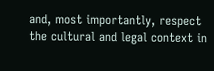and, most importantly, respect the cultural and legal context in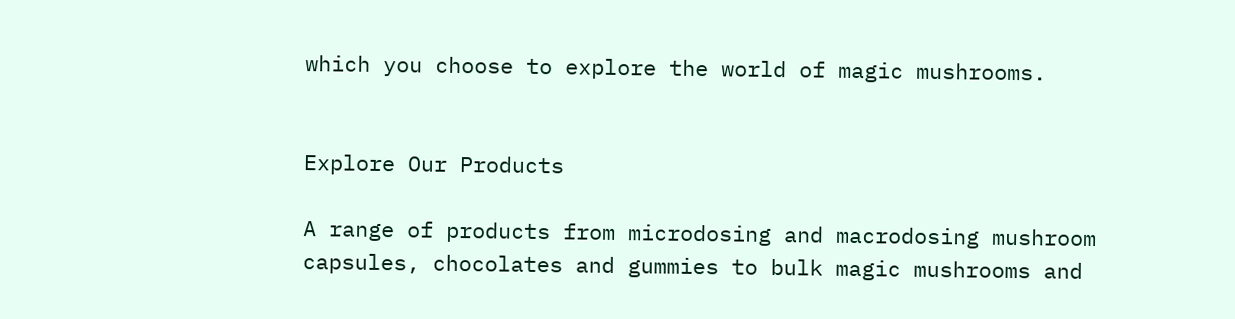which you choose to explore the world of magic mushrooms.


Explore Our Products

A range of products from microdosing and macrodosing mushroom capsules, chocolates and gummies to bulk magic mushrooms and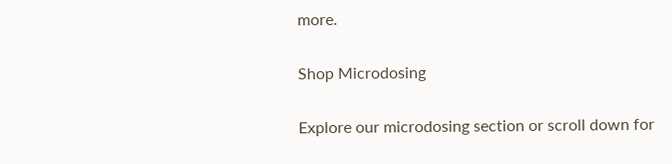more.

Shop Microdosing

Explore our microdosing section or scroll down for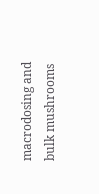macrodosing and bulk mushrooms